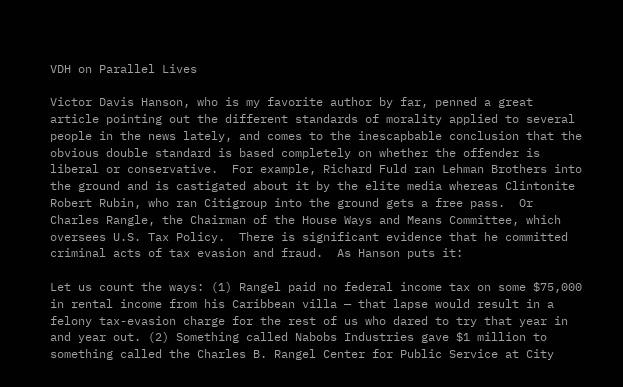VDH on Parallel Lives

Victor Davis Hanson, who is my favorite author by far, penned a great article pointing out the different standards of morality applied to several people in the news lately, and comes to the inescapbable conclusion that the obvious double standard is based completely on whether the offender is liberal or conservative.  For example, Richard Fuld ran Lehman Brothers into the ground and is castigated about it by the elite media whereas Clintonite Robert Rubin, who ran Citigroup into the ground gets a free pass.  Or Charles Rangle, the Chairman of the House Ways and Means Committee, which oversees U.S. Tax Policy.  There is significant evidence that he committed criminal acts of tax evasion and fraud.  As Hanson puts it:

Let us count the ways: (1) Rangel paid no federal income tax on some $75,000 in rental income from his Caribbean villa — that lapse would result in a felony tax-evasion charge for the rest of us who dared to try that year in and year out. (2) Something called Nabobs Industries gave $1 million to something called the Charles B. Rangel Center for Public Service at City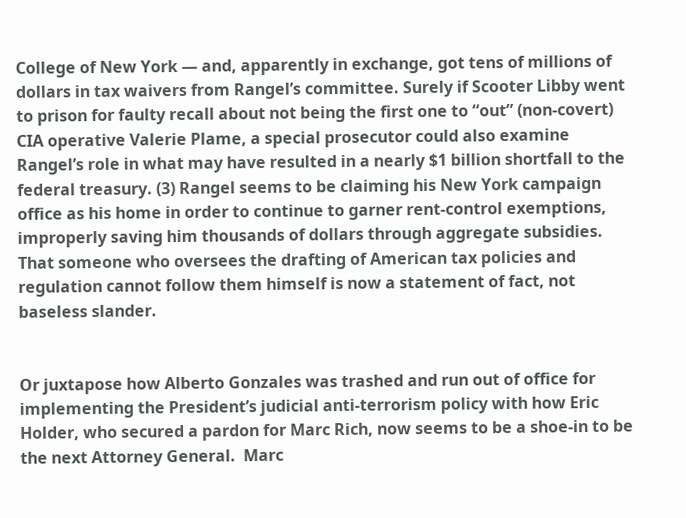College of New York — and, apparently in exchange, got tens of millions of dollars in tax waivers from Rangel’s committee. Surely if Scooter Libby went to prison for faulty recall about not being the first one to “out” (non-covert) CIA operative Valerie Plame, a special prosecutor could also examine Rangel’s role in what may have resulted in a nearly $1 billion shortfall to the federal treasury. (3) Rangel seems to be claiming his New York campaign office as his home in order to continue to garner rent-control exemptions, improperly saving him thousands of dollars through aggregate subsidies. That someone who oversees the drafting of American tax policies and regulation cannot follow them himself is now a statement of fact, not baseless slander.


Or juxtapose how Alberto Gonzales was trashed and run out of office for implementing the President’s judicial anti-terrorism policy with how Eric Holder, who secured a pardon for Marc Rich, now seems to be a shoe-in to be the next Attorney General.  Marc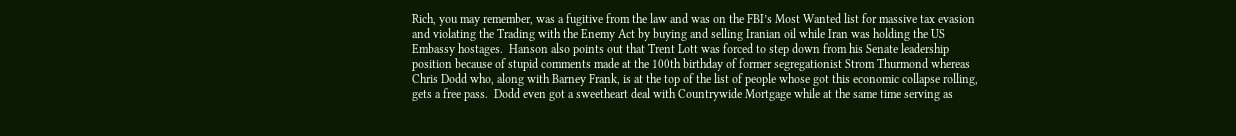Rich, you may remember, was a fugitive from the law and was on the FBI’s Most Wanted list for massive tax evasion and violating the Trading with the Enemy Act by buying and selling Iranian oil while Iran was holding the US Embassy hostages.  Hanson also points out that Trent Lott was forced to step down from his Senate leadership position because of stupid comments made at the 100th birthday of former segregationist Strom Thurmond whereas Chris Dodd who, along with Barney Frank, is at the top of the list of people whose got this economic collapse rolling, gets a free pass.  Dodd even got a sweetheart deal with Countrywide Mortgage while at the same time serving as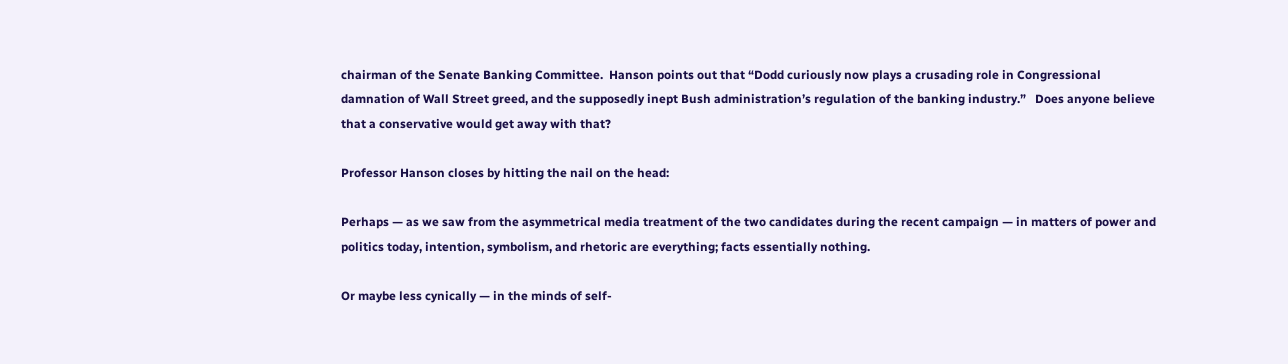chairman of the Senate Banking Committee.  Hanson points out that “Dodd curiously now plays a crusading role in Congressional damnation of Wall Street greed, and the supposedly inept Bush administration’s regulation of the banking industry.”   Does anyone believe that a conservative would get away with that?

Professor Hanson closes by hitting the nail on the head:

Perhaps — as we saw from the asymmetrical media treatment of the two candidates during the recent campaign — in matters of power and politics today, intention, symbolism, and rhetoric are everything; facts essentially nothing.

Or maybe less cynically — in the minds of self-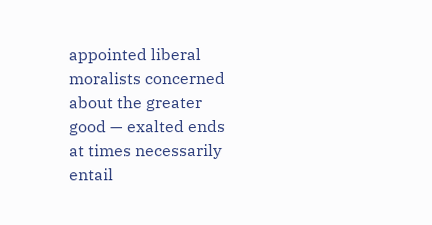appointed liberal moralists concerned about the greater good — exalted ends at times necessarily entail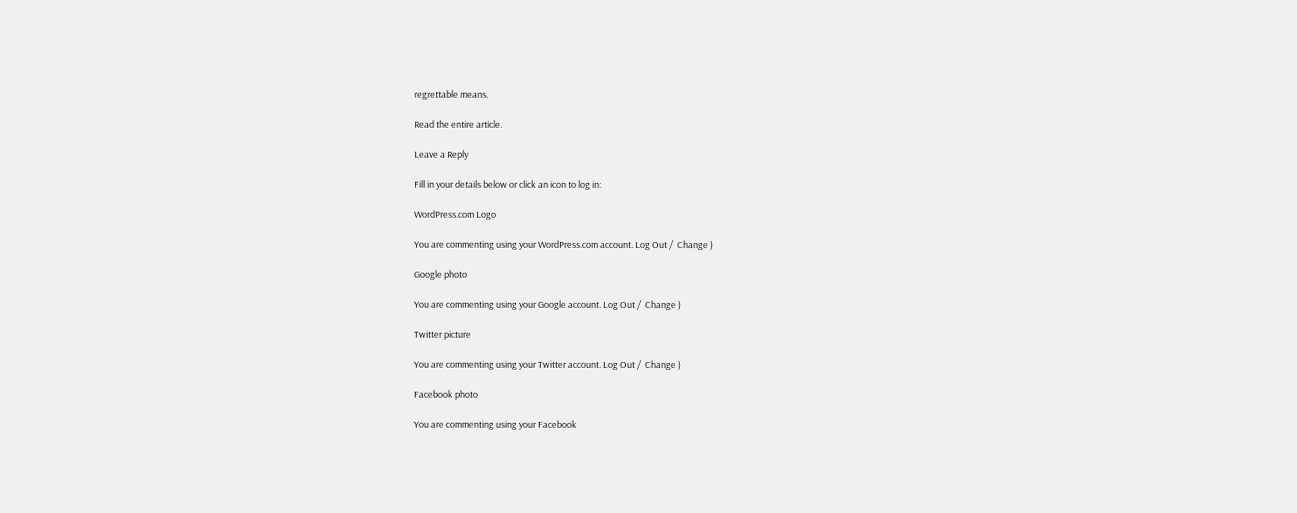regrettable means.

Read the entire article.

Leave a Reply

Fill in your details below or click an icon to log in:

WordPress.com Logo

You are commenting using your WordPress.com account. Log Out /  Change )

Google photo

You are commenting using your Google account. Log Out /  Change )

Twitter picture

You are commenting using your Twitter account. Log Out /  Change )

Facebook photo

You are commenting using your Facebook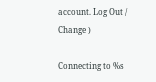account. Log Out /  Change )

Connecting to %s